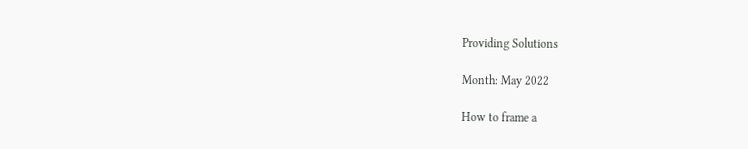Providing Solutions

Month: May 2022

How to frame a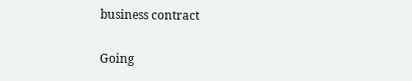business contract

Going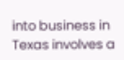into business in Texas involves a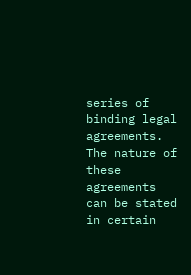series of binding legal agreements. The nature of these agreements can be stated in certain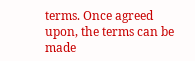terms. Once agreed upon, the terms can be made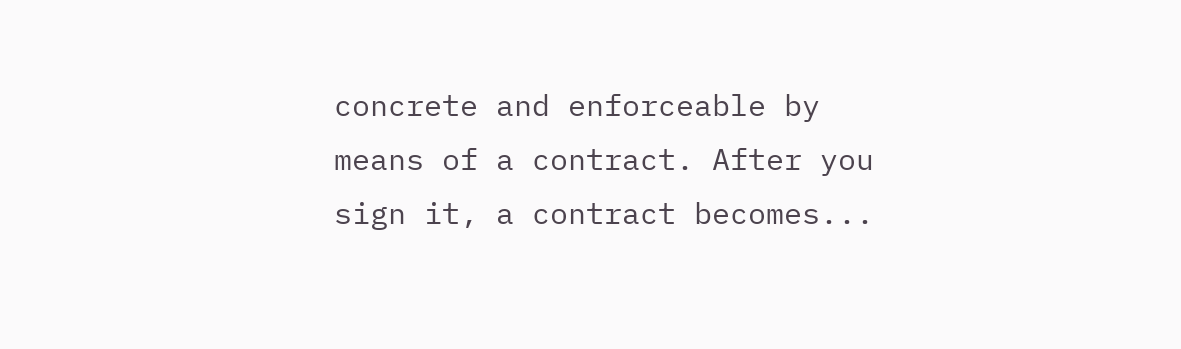concrete and enforceable by means of a contract. After you sign it, a contract becomes...